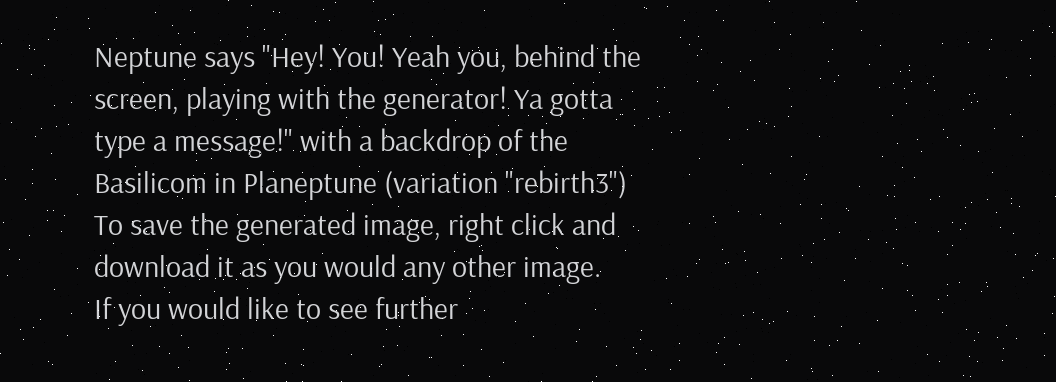Neptune says "Hey! You! Yeah you, behind the screen, playing with the generator! Ya gotta type a message!" with a backdrop of the Basilicom in Planeptune (variation "rebirth3")
To save the generated image, right click and download it as you would any other image.
If you would like to see further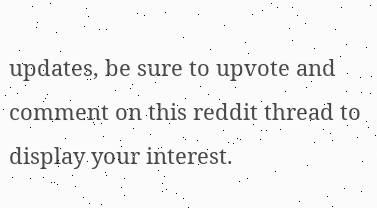updates, be sure to upvote and comment on this reddit thread to display your interest.